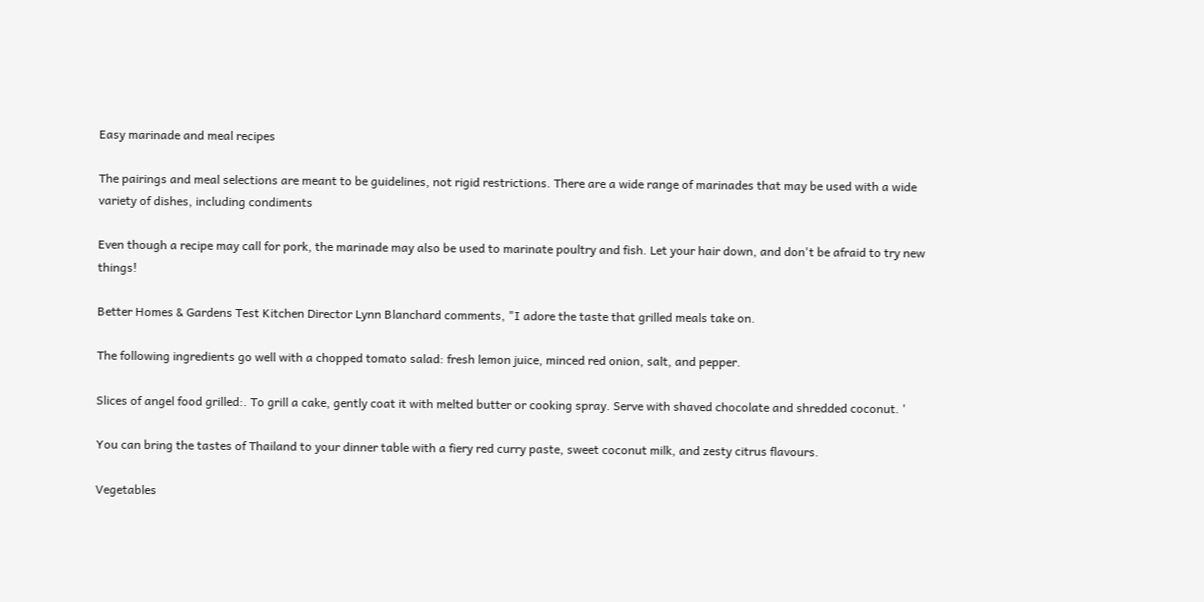Easy marinade and meal recipes

The pairings and meal selections are meant to be guidelines, not rigid restrictions. There are a wide range of marinades that may be used with a wide variety of dishes, including condiments

Even though a recipe may call for pork, the marinade may also be used to marinate poultry and fish. Let your hair down, and don't be afraid to try new things!

Better Homes & Gardens Test Kitchen Director Lynn Blanchard comments, "I adore the taste that grilled meals take on.

The following ingredients go well with a chopped tomato salad: fresh lemon juice, minced red onion, salt, and pepper.

Slices of angel food grilled:. To grill a cake, gently coat it with melted butter or cooking spray. Serve with shaved chocolate and shredded coconut. '

You can bring the tastes of Thailand to your dinner table with a fiery red curry paste, sweet coconut milk, and zesty citrus flavours.

Vegetables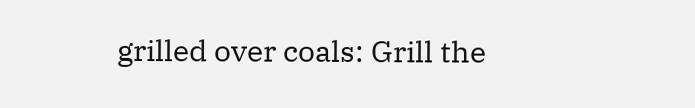grilled over coals: Grill the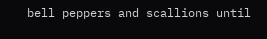bell peppers and scallions until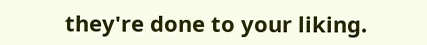they're done to your liking.